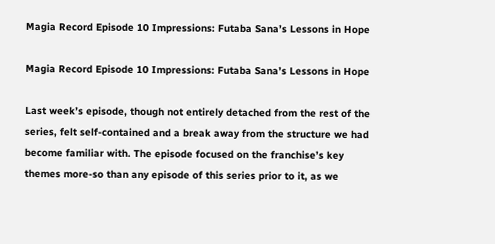Magia Record Episode 10 Impressions: Futaba Sana’s Lessons in Hope

Magia Record Episode 10 Impressions: Futaba Sana’s Lessons in Hope

Last week’s episode, though not entirely detached from the rest of the series, felt self-contained and a break away from the structure we had become familiar with. The episode focused on the franchise’s key themes more-so than any episode of this series prior to it, as we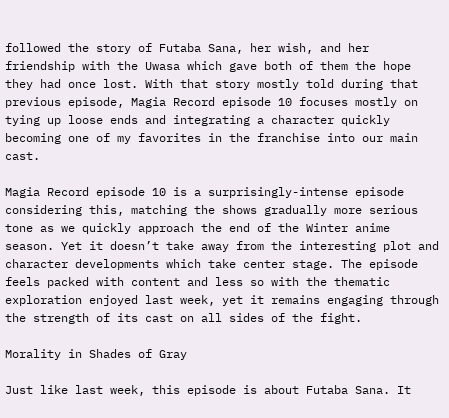followed the story of Futaba Sana, her wish, and her friendship with the Uwasa which gave both of them the hope they had once lost. With that story mostly told during that previous episode, Magia Record episode 10 focuses mostly on tying up loose ends and integrating a character quickly becoming one of my favorites in the franchise into our main cast.

Magia Record episode 10 is a surprisingly-intense episode considering this, matching the shows gradually more serious tone as we quickly approach the end of the Winter anime season. Yet it doesn’t take away from the interesting plot and character developments which take center stage. The episode feels packed with content and less so with the thematic exploration enjoyed last week, yet it remains engaging through the strength of its cast on all sides of the fight.

Morality in Shades of Gray

Just like last week, this episode is about Futaba Sana. It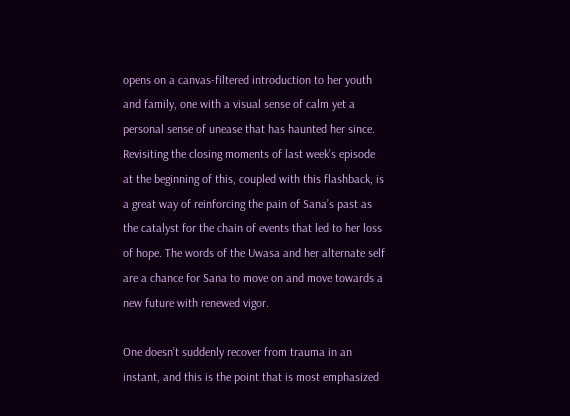opens on a canvas-filtered introduction to her youth and family, one with a visual sense of calm yet a personal sense of unease that has haunted her since. Revisiting the closing moments of last week’s episode at the beginning of this, coupled with this flashback, is a great way of reinforcing the pain of Sana’s past as the catalyst for the chain of events that led to her loss of hope. The words of the Uwasa and her alternate self are a chance for Sana to move on and move towards a new future with renewed vigor.

One doesn’t suddenly recover from trauma in an instant, and this is the point that is most emphasized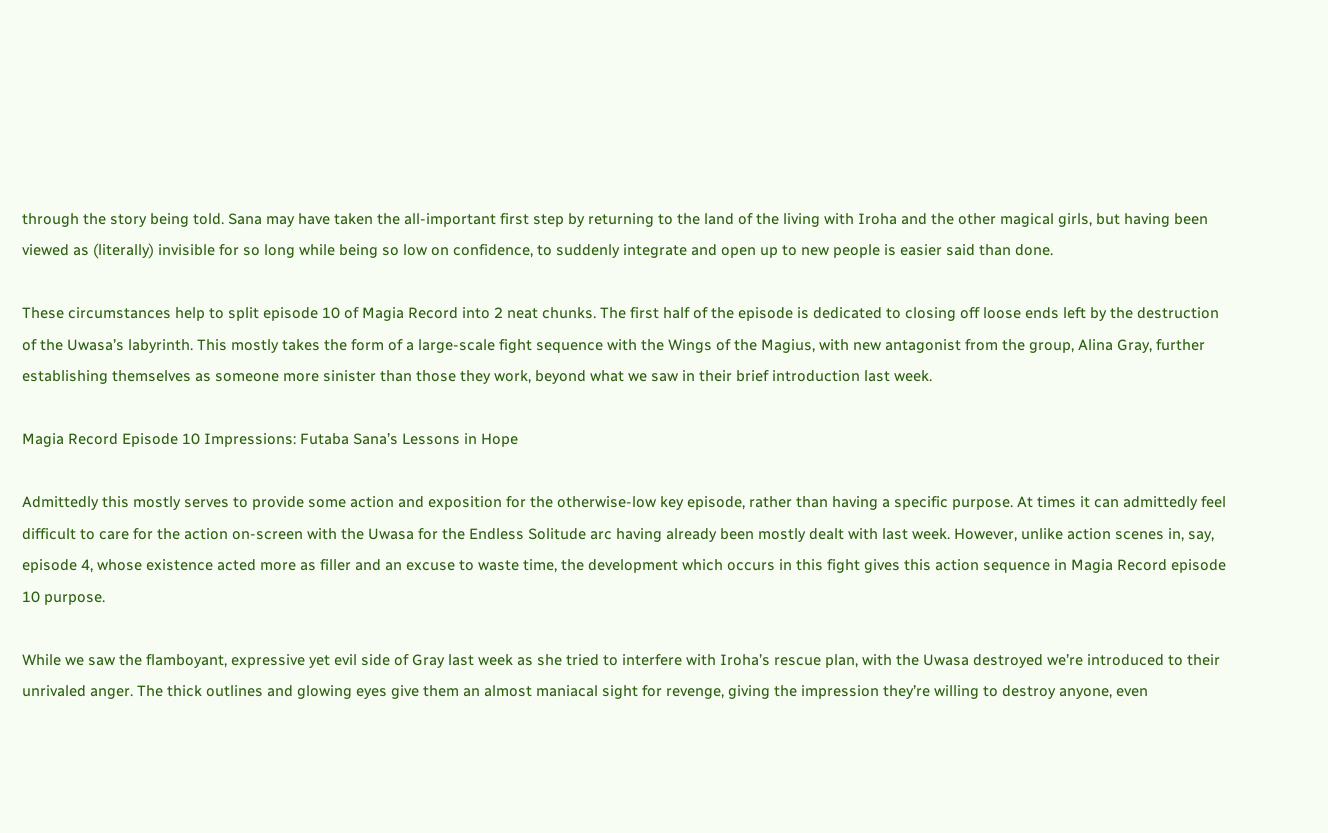through the story being told. Sana may have taken the all-important first step by returning to the land of the living with Iroha and the other magical girls, but having been viewed as (literally) invisible for so long while being so low on confidence, to suddenly integrate and open up to new people is easier said than done.

These circumstances help to split episode 10 of Magia Record into 2 neat chunks. The first half of the episode is dedicated to closing off loose ends left by the destruction of the Uwasa’s labyrinth. This mostly takes the form of a large-scale fight sequence with the Wings of the Magius, with new antagonist from the group, Alina Gray, further establishing themselves as someone more sinister than those they work, beyond what we saw in their brief introduction last week.

Magia Record Episode 10 Impressions: Futaba Sana’s Lessons in Hope

Admittedly this mostly serves to provide some action and exposition for the otherwise-low key episode, rather than having a specific purpose. At times it can admittedly feel difficult to care for the action on-screen with the Uwasa for the Endless Solitude arc having already been mostly dealt with last week. However, unlike action scenes in, say, episode 4, whose existence acted more as filler and an excuse to waste time, the development which occurs in this fight gives this action sequence in Magia Record episode 10 purpose.

While we saw the flamboyant, expressive yet evil side of Gray last week as she tried to interfere with Iroha’s rescue plan, with the Uwasa destroyed we’re introduced to their unrivaled anger. The thick outlines and glowing eyes give them an almost maniacal sight for revenge, giving the impression they’re willing to destroy anyone, even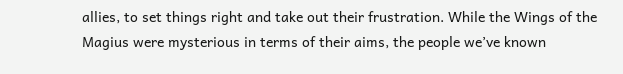allies, to set things right and take out their frustration. While the Wings of the Magius were mysterious in terms of their aims, the people we’ve known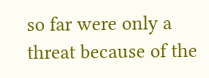so far were only a threat because of the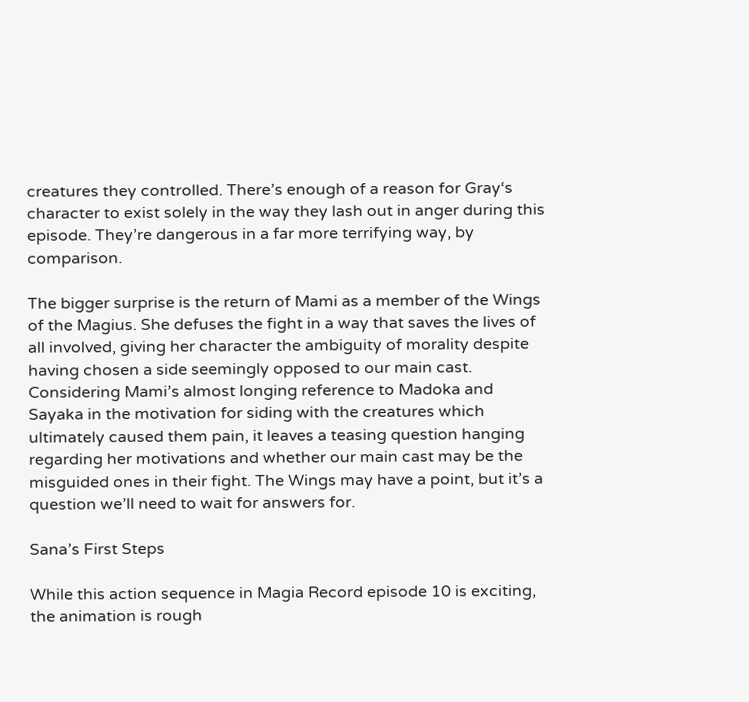creatures they controlled. There’s enough of a reason for Gray‘s character to exist solely in the way they lash out in anger during this episode. They’re dangerous in a far more terrifying way, by comparison.

The bigger surprise is the return of Mami as a member of the Wings of the Magius. She defuses the fight in a way that saves the lives of all involved, giving her character the ambiguity of morality despite having chosen a side seemingly opposed to our main cast. Considering Mami’s almost longing reference to Madoka and Sayaka in the motivation for siding with the creatures which ultimately caused them pain, it leaves a teasing question hanging regarding her motivations and whether our main cast may be the misguided ones in their fight. The Wings may have a point, but it’s a question we’ll need to wait for answers for.

Sana’s First Steps

While this action sequence in Magia Record episode 10 is exciting, the animation is rough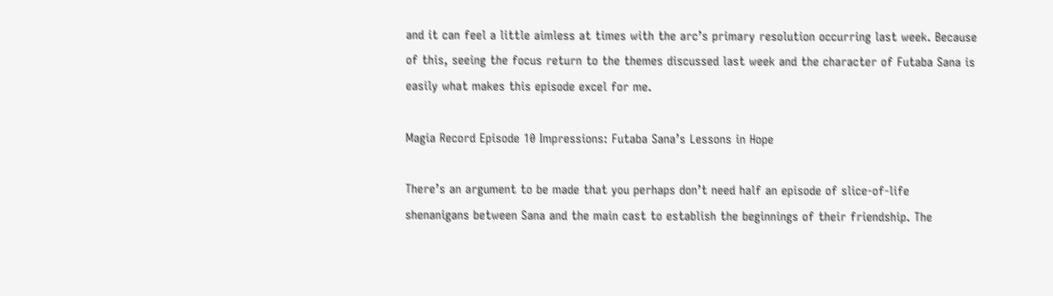and it can feel a little aimless at times with the arc’s primary resolution occurring last week. Because of this, seeing the focus return to the themes discussed last week and the character of Futaba Sana is easily what makes this episode excel for me.

Magia Record Episode 10 Impressions: Futaba Sana’s Lessons in Hope

There’s an argument to be made that you perhaps don’t need half an episode of slice-of-life shenanigans between Sana and the main cast to establish the beginnings of their friendship. The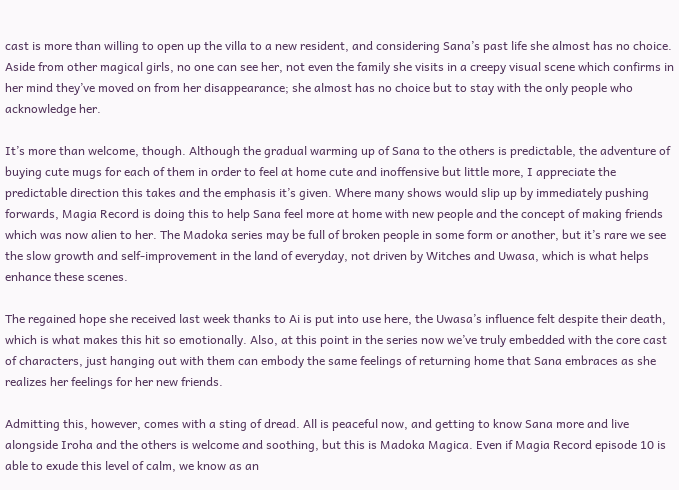cast is more than willing to open up the villa to a new resident, and considering Sana’s past life she almost has no choice. Aside from other magical girls, no one can see her, not even the family she visits in a creepy visual scene which confirms in her mind they’ve moved on from her disappearance; she almost has no choice but to stay with the only people who acknowledge her.

It’s more than welcome, though. Although the gradual warming up of Sana to the others is predictable, the adventure of buying cute mugs for each of them in order to feel at home cute and inoffensive but little more, I appreciate the predictable direction this takes and the emphasis it’s given. Where many shows would slip up by immediately pushing forwards, Magia Record is doing this to help Sana feel more at home with new people and the concept of making friends which was now alien to her. The Madoka series may be full of broken people in some form or another, but it’s rare we see the slow growth and self-improvement in the land of everyday, not driven by Witches and Uwasa, which is what helps enhance these scenes.

The regained hope she received last week thanks to Ai is put into use here, the Uwasa’s influence felt despite their death, which is what makes this hit so emotionally. Also, at this point in the series now we’ve truly embedded with the core cast of characters, just hanging out with them can embody the same feelings of returning home that Sana embraces as she realizes her feelings for her new friends.

Admitting this, however, comes with a sting of dread. All is peaceful now, and getting to know Sana more and live alongside Iroha and the others is welcome and soothing, but this is Madoka Magica. Even if Magia Record episode 10 is able to exude this level of calm, we know as an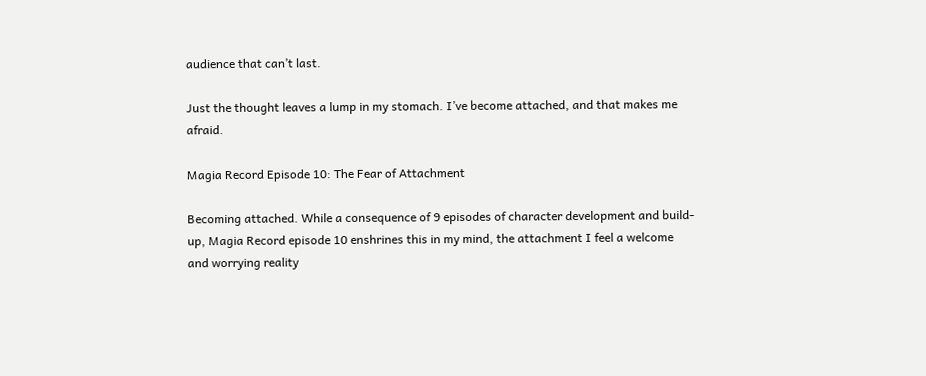audience that can’t last.

Just the thought leaves a lump in my stomach. I’ve become attached, and that makes me afraid.

Magia Record Episode 10: The Fear of Attachment

Becoming attached. While a consequence of 9 episodes of character development and build-up, Magia Record episode 10 enshrines this in my mind, the attachment I feel a welcome and worrying reality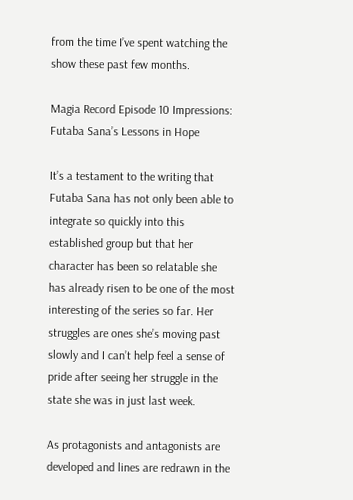from the time I’ve spent watching the show these past few months.

Magia Record Episode 10 Impressions: Futaba Sana’s Lessons in Hope

It’s a testament to the writing that Futaba Sana has not only been able to integrate so quickly into this established group but that her character has been so relatable she has already risen to be one of the most interesting of the series so far. Her struggles are ones she’s moving past slowly and I can’t help feel a sense of pride after seeing her struggle in the state she was in just last week.

As protagonists and antagonists are developed and lines are redrawn in the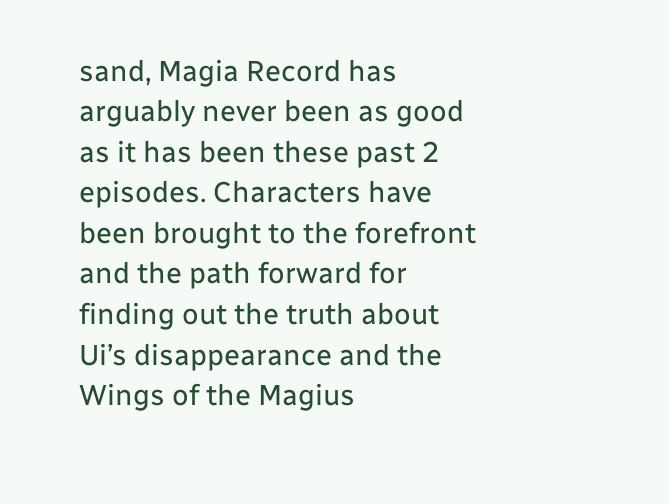sand, Magia Record has arguably never been as good as it has been these past 2 episodes. Characters have been brought to the forefront and the path forward for finding out the truth about Ui’s disappearance and the Wings of the Magius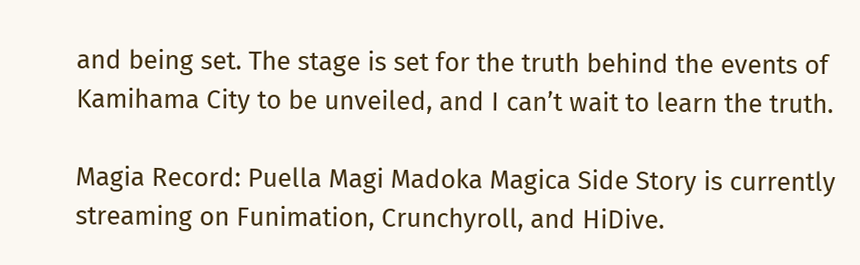and being set. The stage is set for the truth behind the events of Kamihama City to be unveiled, and I can’t wait to learn the truth.

Magia Record: Puella Magi Madoka Magica Side Story is currently streaming on Funimation, Crunchyroll, and HiDive.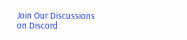Join Our Discussions on Discord